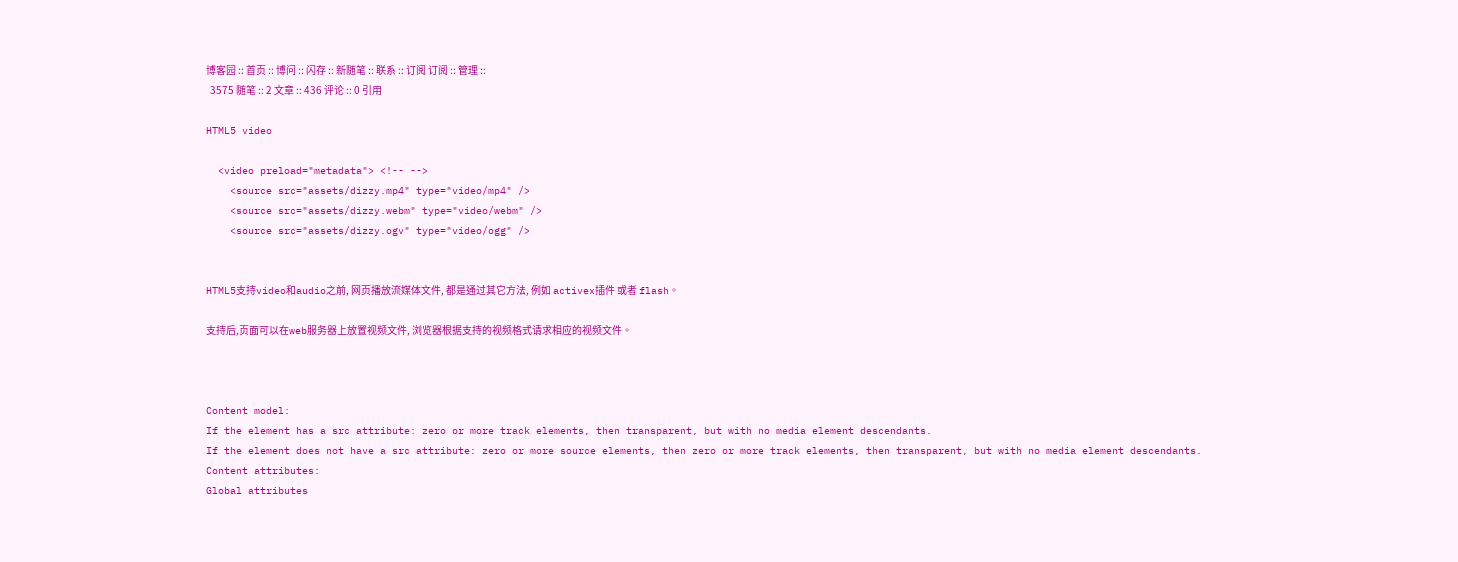博客园 :: 首页 :: 博问 :: 闪存 :: 新随笔 :: 联系 :: 订阅 订阅 :: 管理 ::
  3575 随笔 :: 2 文章 :: 436 评论 :: 0 引用

HTML5 video

  <video preload="metadata"> <!-- -->
    <source src="assets/dizzy.mp4" type="video/mp4" />
    <source src="assets/dizzy.webm" type="video/webm" />
    <source src="assets/dizzy.ogv" type="video/ogg" />


HTML5支持video和audio之前, 网页播放流媒体文件, 都是通过其它方法, 例如 activex插件 或者 flash。

支持后,页面可以在web服务器上放置视频文件, 浏览器根据支持的视频格式请求相应的视频文件。



Content model:
If the element has a src attribute: zero or more track elements, then transparent, but with no media element descendants.
If the element does not have a src attribute: zero or more source elements, then zero or more track elements, then transparent, but with no media element descendants.
Content attributes:
Global attributes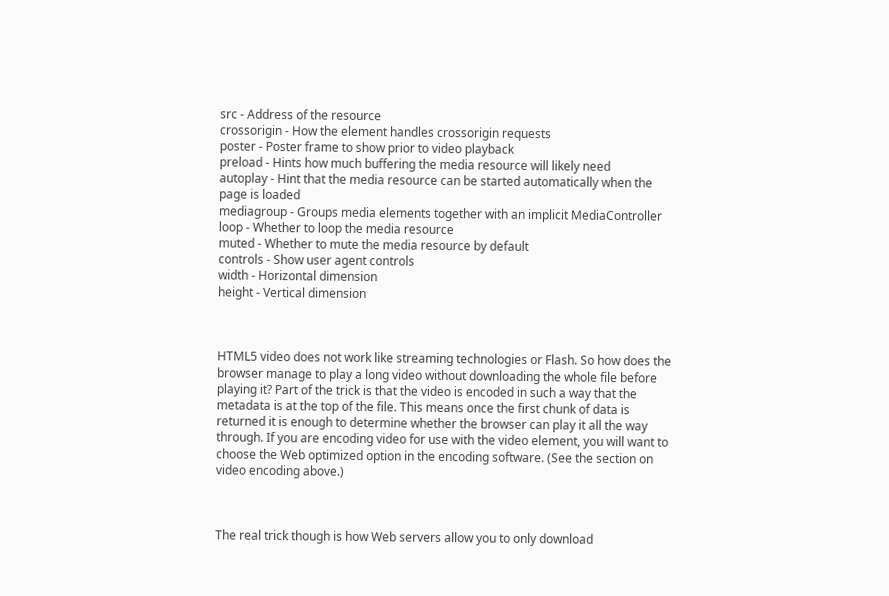src - Address of the resource
crossorigin - How the element handles crossorigin requests
poster - Poster frame to show prior to video playback
preload - Hints how much buffering the media resource will likely need
autoplay - Hint that the media resource can be started automatically when the page is loaded
mediagroup - Groups media elements together with an implicit MediaController
loop - Whether to loop the media resource
muted - Whether to mute the media resource by default
controls - Show user agent controls
width - Horizontal dimension
height - Vertical dimension



HTML5 video does not work like streaming technologies or Flash. So how does the browser manage to play a long video without downloading the whole file before playing it? Part of the trick is that the video is encoded in such a way that the metadata is at the top of the file. This means once the first chunk of data is returned it is enough to determine whether the browser can play it all the way through. If you are encoding video for use with the video element, you will want to choose the Web optimized option in the encoding software. (See the section on video encoding above.)



The real trick though is how Web servers allow you to only download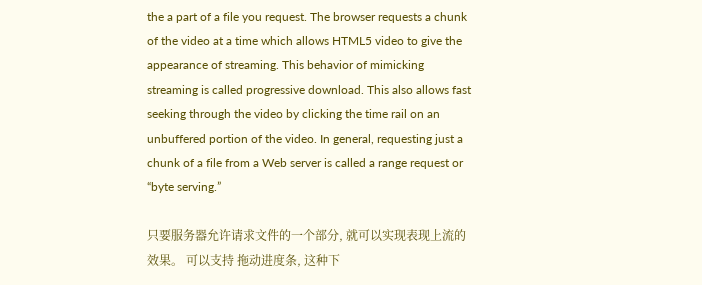the a part of a file you request. The browser requests a chunk of the video at a time which allows HTML5 video to give the appearance of streaming. This behavior of mimicking streaming is called progressive download. This also allows fast seeking through the video by clicking the time rail on an unbuffered portion of the video. In general, requesting just a chunk of a file from a Web server is called a range request or “byte serving.”

只要服务器允许请求文件的一个部分, 就可以实现表现上流的效果。 可以支持 拖动进度条, 这种下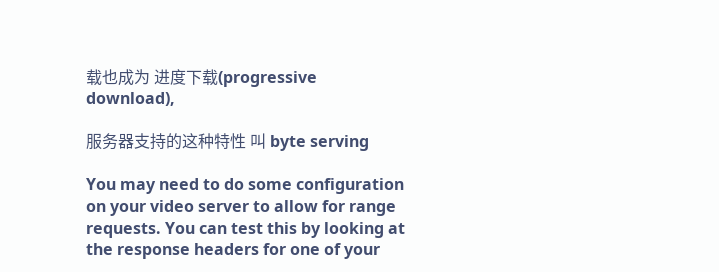载也成为 进度下载(progressive download),

服务器支持的这种特性 叫 byte serving

You may need to do some configuration on your video server to allow for range requests. You can test this by looking at the response headers for one of your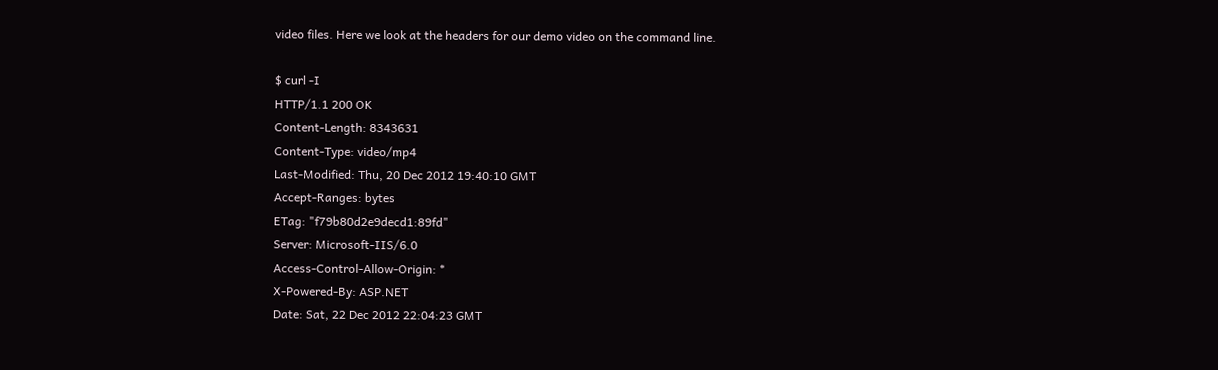video files. Here we look at the headers for our demo video on the command line.

$ curl -I
HTTP/1.1 200 OK
Content-Length: 8343631
Content-Type: video/mp4
Last-Modified: Thu, 20 Dec 2012 19:40:10 GMT
Accept-Ranges: bytes
ETag: "f79b80d2e9decd1:89fd"
Server: Microsoft-IIS/6.0
Access-Control-Allow-Origin: *
X-Powered-By: ASP.NET
Date: Sat, 22 Dec 2012 22:04:23 GMT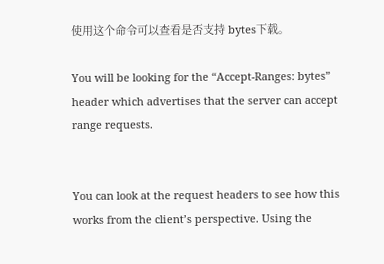使用这个命令可以查看是否支持 bytes下载。

You will be looking for the “Accept-Ranges: bytes” header which advertises that the server can accept range requests.


You can look at the request headers to see how this works from the client’s perspective. Using the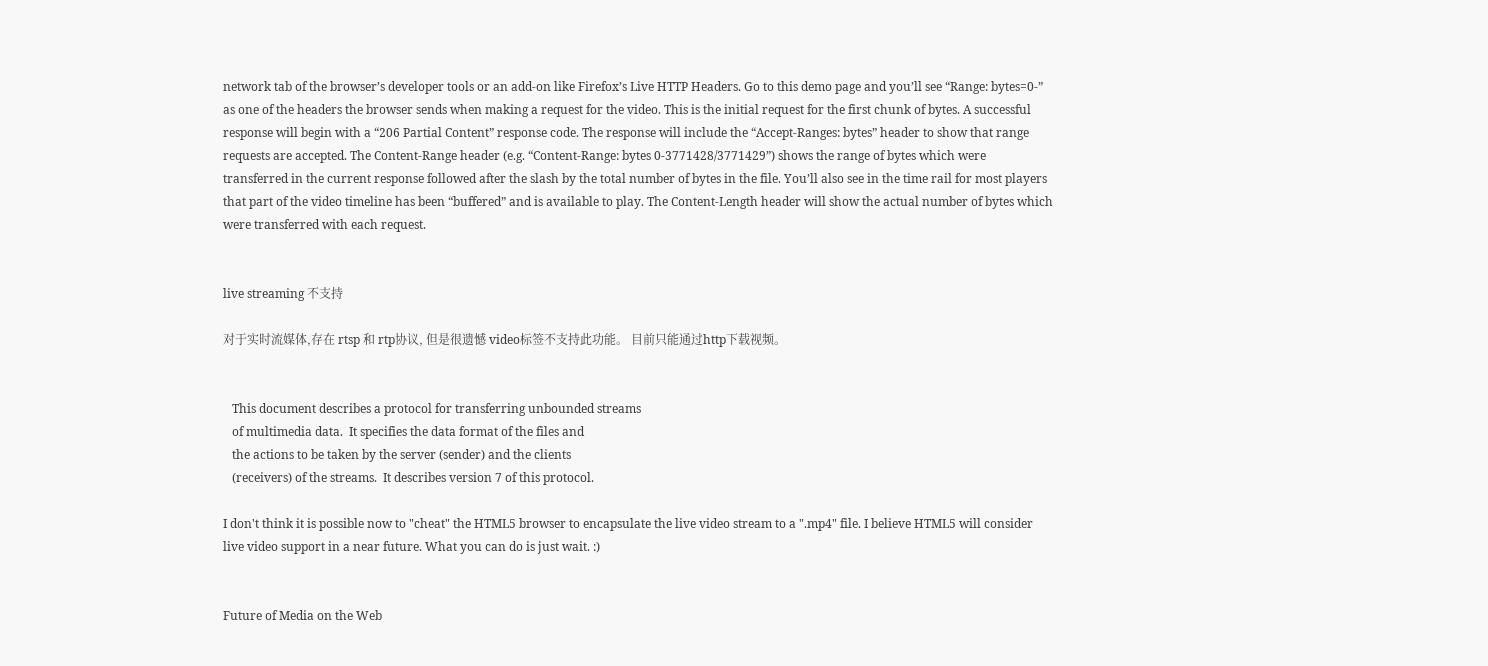network tab of the browser’s developer tools or an add-on like Firefox’s Live HTTP Headers. Go to this demo page and you’ll see “Range: bytes=0-” as one of the headers the browser sends when making a request for the video. This is the initial request for the first chunk of bytes. A successful response will begin with a “206 Partial Content” response code. The response will include the “Accept-Ranges: bytes” header to show that range requests are accepted. The Content-Range header (e.g. “Content-Range: bytes 0-3771428/3771429”) shows the range of bytes which were transferred in the current response followed after the slash by the total number of bytes in the file. You’ll also see in the time rail for most players that part of the video timeline has been “buffered” and is available to play. The Content-Length header will show the actual number of bytes which were transferred with each request.


live streaming 不支持

对于实时流媒体,存在 rtsp 和 rtp协议, 但是很遗憾 video标签不支持此功能。 目前只能通过http下载视频。


   This document describes a protocol for transferring unbounded streams
   of multimedia data.  It specifies the data format of the files and
   the actions to be taken by the server (sender) and the clients
   (receivers) of the streams.  It describes version 7 of this protocol.

I don't think it is possible now to "cheat" the HTML5 browser to encapsulate the live video stream to a ".mp4" file. I believe HTML5 will consider live video support in a near future. What you can do is just wait. :)


Future of Media on the Web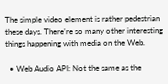The simple video element is rather pedestrian these days. There’re so many other interesting things happening with media on the Web.

  • Web Audio API: Not the same as the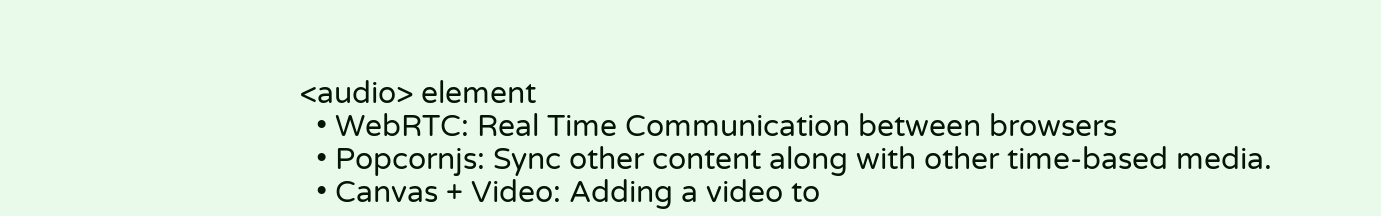<audio> element
  • WebRTC: Real Time Communication between browsers
  • Popcornjs: Sync other content along with other time-based media.
  • Canvas + Video: Adding a video to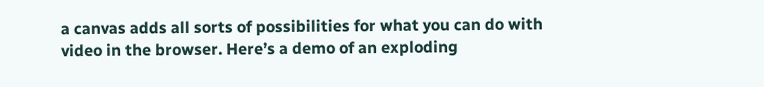a canvas adds all sorts of possibilities for what you can do with video in the browser. Here’s a demo of an exploding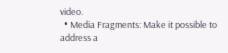video.
  • Media Fragments: Make it possible to address a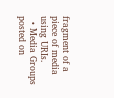fragment of a piece of media using URIs.
  • Media Groups
posted on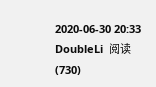2020-06-30 20:33  DoubleLi  阅读(730)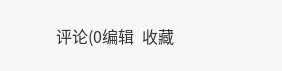评论(0编辑  收藏